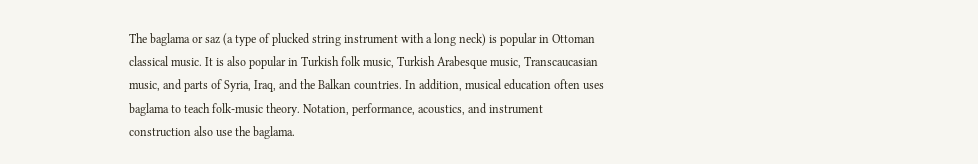The baglama or saz (a type of plucked string instrument with a long neck) is popular in Ottoman classical music. It is also popular in Turkish folk music, Turkish Arabesque music, Transcaucasian music, and parts of Syria, Iraq, and the Balkan countries. In addition, musical education often uses baglama to teach folk-music theory. Notation, performance, acoustics, and instrument construction also use the baglama.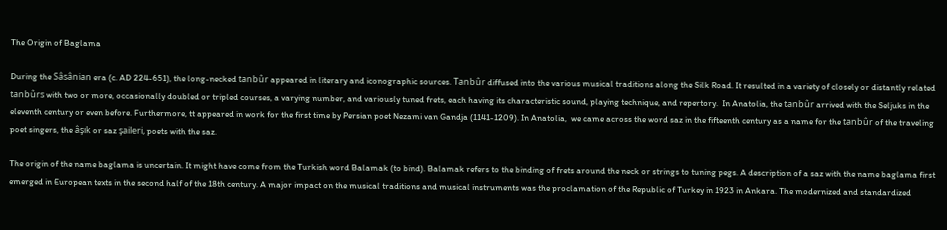The Origin of Baglama

During the Sâsânian era (c. AD 224-651), the long-necked tanbûr appeared in literary and iconographic sources. Tanbûr diffused into the various musical traditions along the Silk Road. It resulted in a variety of closely or distantly related tanbûrs with two or more, occasionally doubled or tripled courses, a varying number, and variously tuned frets, each having its characteristic sound, playing technique, and repertory.  In Anatolia, the tanbûr arrived with the Seljuks in the eleventh century or even before. Furthermore, tt appeared in work for the first time by Persian poet Nezami van Gandja (1141-1209). In Anatolia,  we came across the word saz in the fifteenth century as a name for the tanbûr of the traveling poet singers, the âşık or saz şaileri, poets with the saz.

The origin of the name baglama is uncertain. It might have come from the Turkish word Balamak (to bind). Balamak refers to the binding of frets around the neck or strings to tuning pegs. A description of a saz with the name baglama first emerged in European texts in the second half of the 18th century. A major impact on the musical traditions and musical instruments was the proclamation of the Republic of Turkey in 1923 in Ankara. The modernized and standardized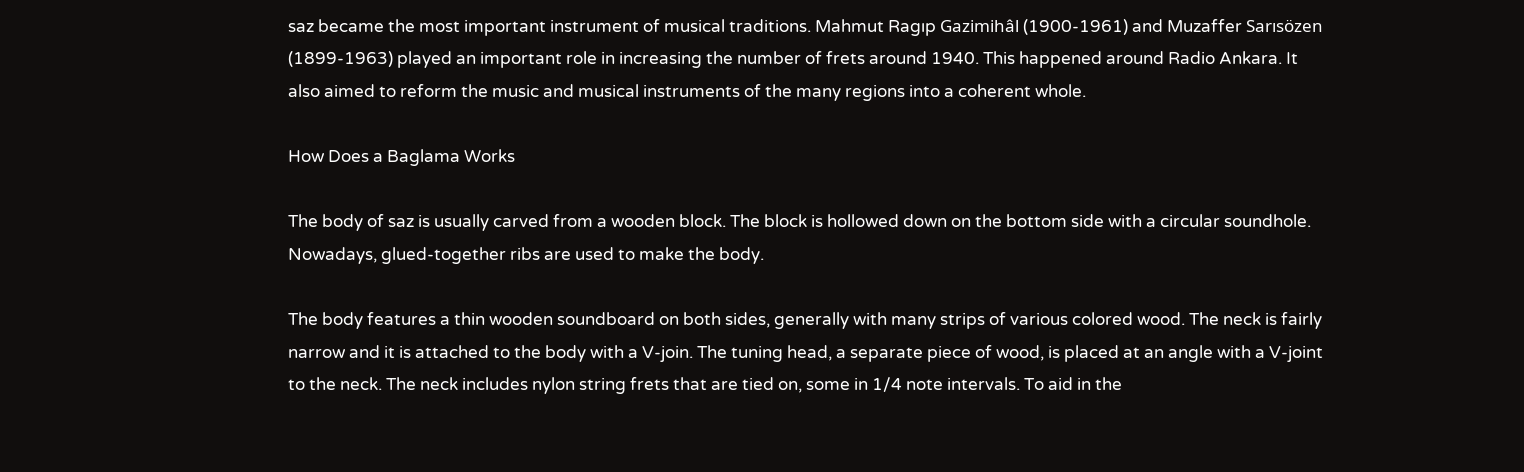saz became the most important instrument of musical traditions. Mahmut Ragıp Gazimihâl (1900-1961) and Muzaffer Sarısözen (1899-1963) played an important role in increasing the number of frets around 1940. This happened around Radio Ankara. It also aimed to reform the music and musical instruments of the many regions into a coherent whole.

How Does a Baglama Works

The body of saz is usually carved from a wooden block. The block is hollowed down on the bottom side with a circular soundhole. Nowadays, glued-together ribs are used to make the body.

The body features a thin wooden soundboard on both sides, generally with many strips of various colored wood. The neck is fairly narrow and it is attached to the body with a V-join. The tuning head, a separate piece of wood, is placed at an angle with a V-joint to the neck. The neck includes nylon string frets that are tied on, some in 1/4 note intervals. To aid in the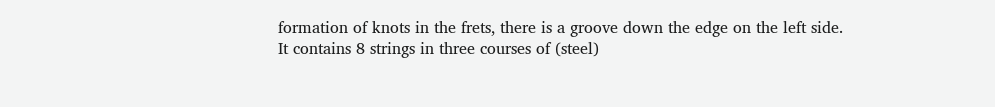formation of knots in the frets, there is a groove down the edge on the left side. It contains 8 strings in three courses of (steel)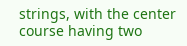strings, with the center course having two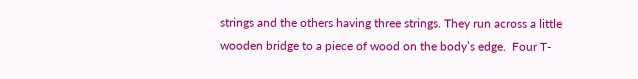strings and the others having three strings. They run across a little wooden bridge to a piece of wood on the body’s edge.  Four T-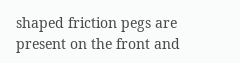shaped friction pegs are present on the front and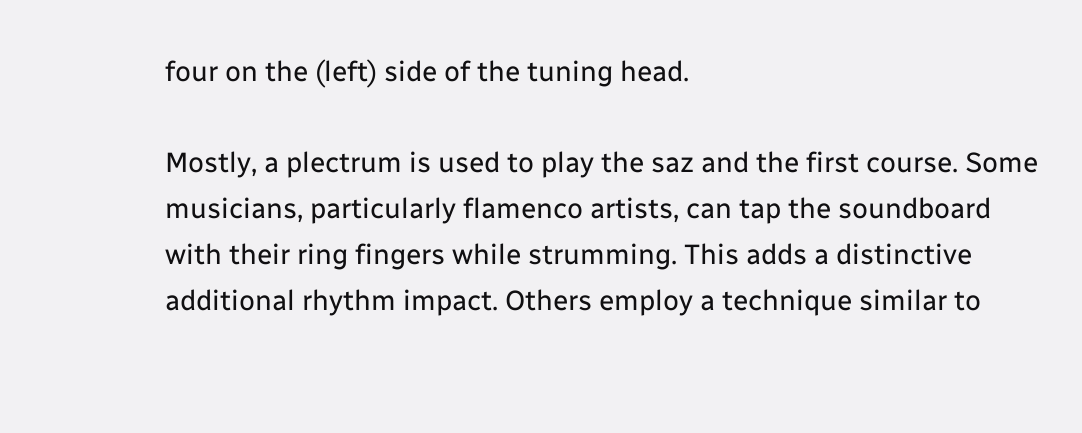four on the (left) side of the tuning head.

Mostly, a plectrum is used to play the saz and the first course. Some musicians, particularly flamenco artists, can tap the soundboard with their ring fingers while strumming. This adds a distinctive additional rhythm impact. Others employ a technique similar to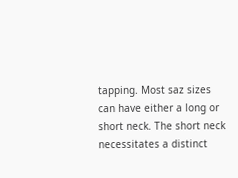tapping. Most saz sizes can have either a long or short neck. The short neck necessitates a distinct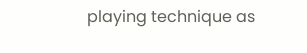playing technique as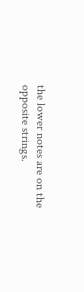the lower notes are on the opposite strings.